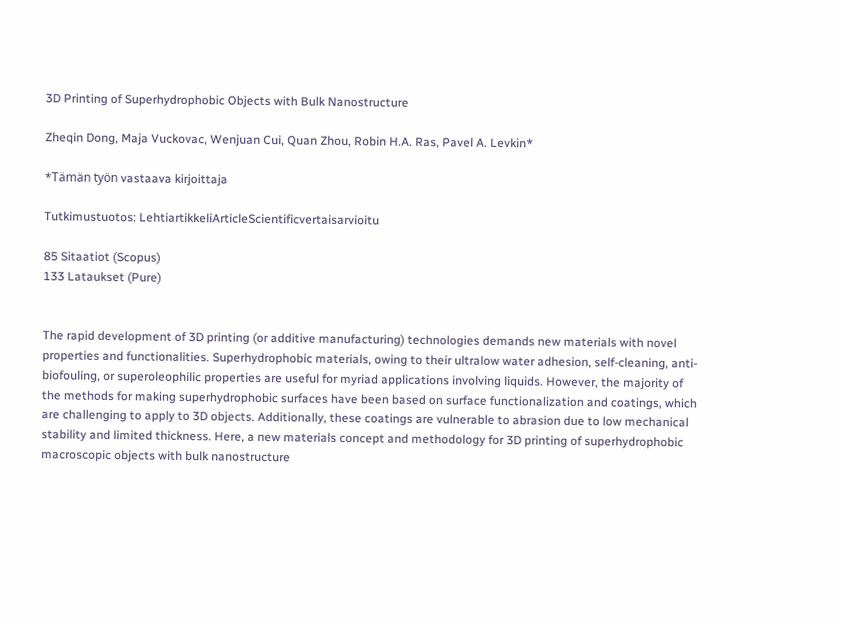3D Printing of Superhydrophobic Objects with Bulk Nanostructure

Zheqin Dong, Maja Vuckovac, Wenjuan Cui, Quan Zhou, Robin H.A. Ras, Pavel A. Levkin*

*Tämän työn vastaava kirjoittaja

Tutkimustuotos: LehtiartikkeliArticleScientificvertaisarvioitu

85 Sitaatiot (Scopus)
133 Lataukset (Pure)


The rapid development of 3D printing (or additive manufacturing) technologies demands new materials with novel properties and functionalities. Superhydrophobic materials, owing to their ultralow water adhesion, self-cleaning, anti-biofouling, or superoleophilic properties are useful for myriad applications involving liquids. However, the majority of the methods for making superhydrophobic surfaces have been based on surface functionalization and coatings, which are challenging to apply to 3D objects. Additionally, these coatings are vulnerable to abrasion due to low mechanical stability and limited thickness. Here, a new materials concept and methodology for 3D printing of superhydrophobic macroscopic objects with bulk nanostructure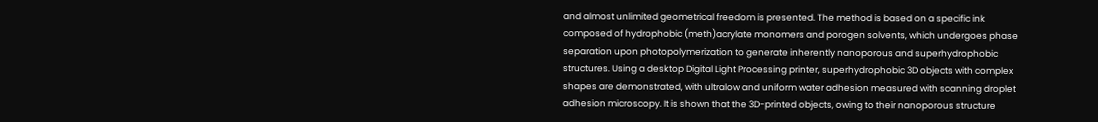and almost unlimited geometrical freedom is presented. The method is based on a specific ink composed of hydrophobic (meth)acrylate monomers and porogen solvents, which undergoes phase separation upon photopolymerization to generate inherently nanoporous and superhydrophobic structures. Using a desktop Digital Light Processing printer, superhydrophobic 3D objects with complex shapes are demonstrated, with ultralow and uniform water adhesion measured with scanning droplet adhesion microscopy. It is shown that the 3D-printed objects, owing to their nanoporous structure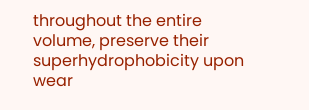throughout the entire volume, preserve their superhydrophobicity upon wear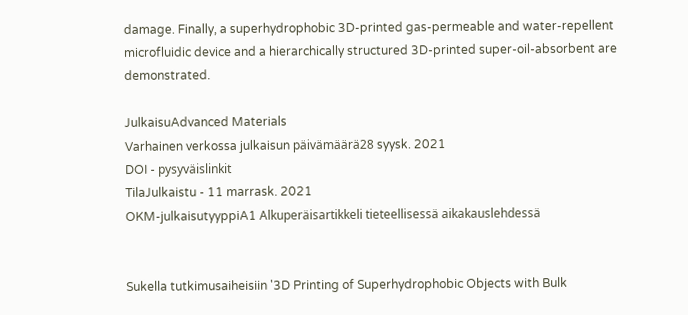damage. Finally, a superhydrophobic 3D-printed gas-permeable and water-repellent microfluidic device and a hierarchically structured 3D-printed super-oil-absorbent are demonstrated.

JulkaisuAdvanced Materials
Varhainen verkossa julkaisun päivämäärä28 syysk. 2021
DOI - pysyväislinkit
TilaJulkaistu - 11 marrask. 2021
OKM-julkaisutyyppiA1 Alkuperäisartikkeli tieteellisessä aikakauslehdessä


Sukella tutkimusaiheisiin '3D Printing of Superhydrophobic Objects with Bulk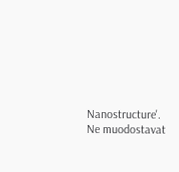Nanostructure'. Ne muodostavat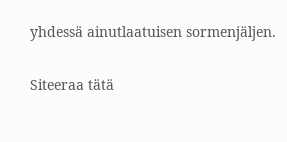yhdessä ainutlaatuisen sormenjäljen.

Siteeraa tätä